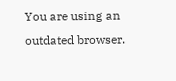You are using an outdated browser.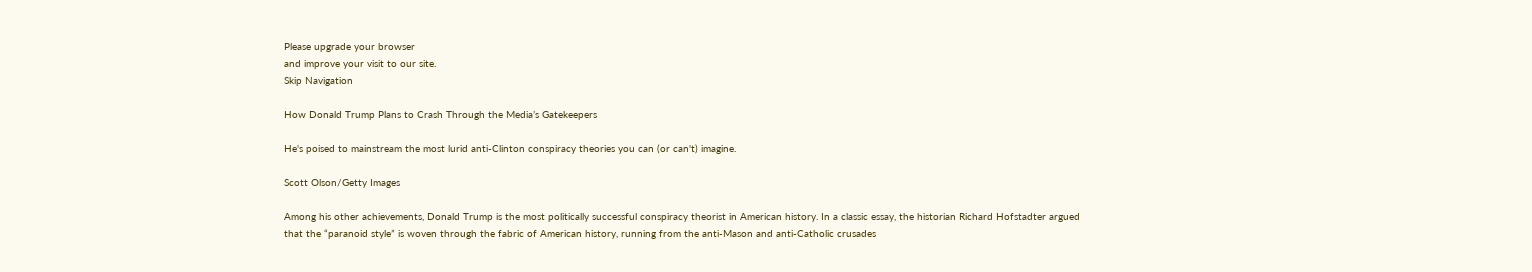Please upgrade your browser
and improve your visit to our site.
Skip Navigation

How Donald Trump Plans to Crash Through the Media’s Gatekeepers

He's poised to mainstream the most lurid anti-Clinton conspiracy theories you can (or can't) imagine.

Scott Olson/Getty Images

Among his other achievements, Donald Trump is the most politically successful conspiracy theorist in American history. In a classic essay, the historian Richard Hofstadter argued that the “paranoid style” is woven through the fabric of American history, running from the anti-Mason and anti-Catholic crusades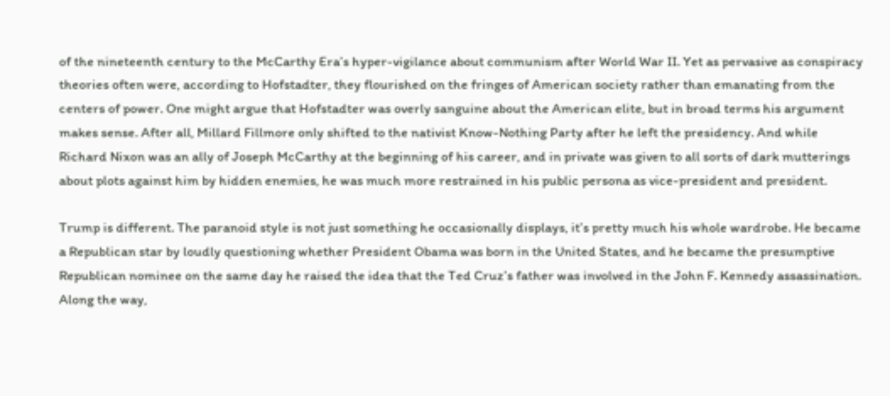of the nineteenth century to the McCarthy Era’s hyper-vigilance about communism after World War II. Yet as pervasive as conspiracy theories often were, according to Hofstadter, they flourished on the fringes of American society rather than emanating from the centers of power. One might argue that Hofstadter was overly sanguine about the American elite, but in broad terms his argument makes sense. After all, Millard Fillmore only shifted to the nativist Know-Nothing Party after he left the presidency. And while Richard Nixon was an ally of Joseph McCarthy at the beginning of his career, and in private was given to all sorts of dark mutterings about plots against him by hidden enemies, he was much more restrained in his public persona as vice-president and president.

Trump is different. The paranoid style is not just something he occasionally displays, it’s pretty much his whole wardrobe. He became a Republican star by loudly questioning whether President Obama was born in the United States, and he became the presumptive Republican nominee on the same day he raised the idea that the Ted Cruz’s father was involved in the John F. Kennedy assassination. Along the way,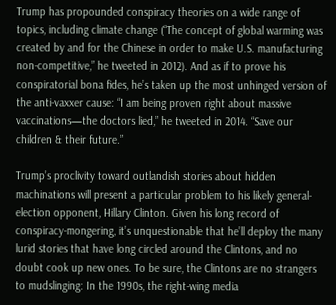Trump has propounded conspiracy theories on a wide range of topics, including climate change (“The concept of global warming was created by and for the Chinese in order to make U.S. manufacturing non-competitive,” he tweeted in 2012). And as if to prove his conspiratorial bona fides, he’s taken up the most unhinged version of the anti-vaxxer cause: “I am being proven right about massive vaccinations—the doctors lied,” he tweeted in 2014. “Save our children & their future.”

Trump’s proclivity toward outlandish stories about hidden machinations will present a particular problem to his likely general-election opponent, Hillary Clinton. Given his long record of conspiracy-mongering, it’s unquestionable that he’ll deploy the many lurid stories that have long circled around the Clintons, and no doubt cook up new ones. To be sure, the Clintons are no strangers to mudslinging: In the 1990s, the right-wing media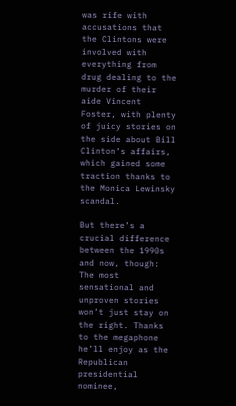was rife with accusations that the Clintons were involved with everything from drug dealing to the murder of their aide Vincent Foster, with plenty of juicy stories on the side about Bill Clinton’s affairs, which gained some traction thanks to the Monica Lewinsky scandal.

But there’s a crucial difference between the 1990s and now, though: The most sensational and unproven stories won’t just stay on the right. Thanks to the megaphone he’ll enjoy as the Republican presidential nominee,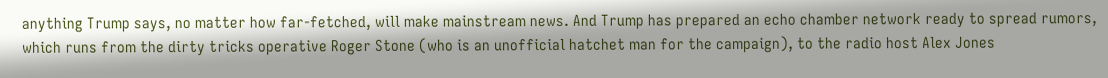anything Trump says, no matter how far-fetched, will make mainstream news. And Trump has prepared an echo chamber network ready to spread rumors, which runs from the dirty tricks operative Roger Stone (who is an unofficial hatchet man for the campaign), to the radio host Alex Jones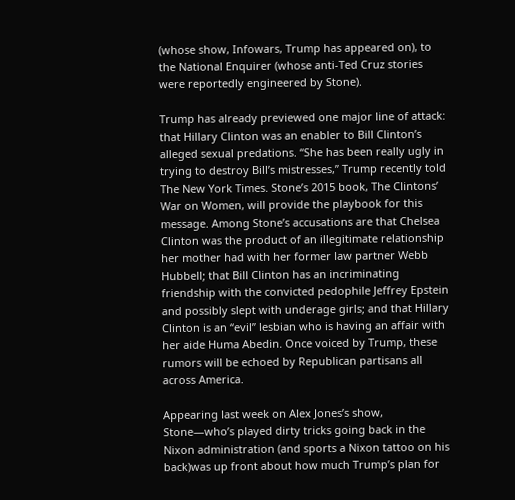(whose show, Infowars, Trump has appeared on), to the National Enquirer (whose anti-Ted Cruz stories were reportedly engineered by Stone).

Trump has already previewed one major line of attack: that Hillary Clinton was an enabler to Bill Clinton’s alleged sexual predations. “She has been really ugly in trying to destroy Bill’s mistresses,” Trump recently told The New York Times. Stone’s 2015 book, The Clintons’ War on Women, will provide the playbook for this message. Among Stone’s accusations are that Chelsea Clinton was the product of an illegitimate relationship her mother had with her former law partner Webb Hubbell; that Bill Clinton has an incriminating friendship with the convicted pedophile Jeffrey Epstein and possibly slept with underage girls; and that Hillary Clinton is an “evil” lesbian who is having an affair with her aide Huma Abedin. Once voiced by Trump, these rumors will be echoed by Republican partisans all across America.

Appearing last week on Alex Jones’s show, Stone—who’s played dirty tricks going back in the Nixon administration (and sports a Nixon tattoo on his back)was up front about how much Trump’s plan for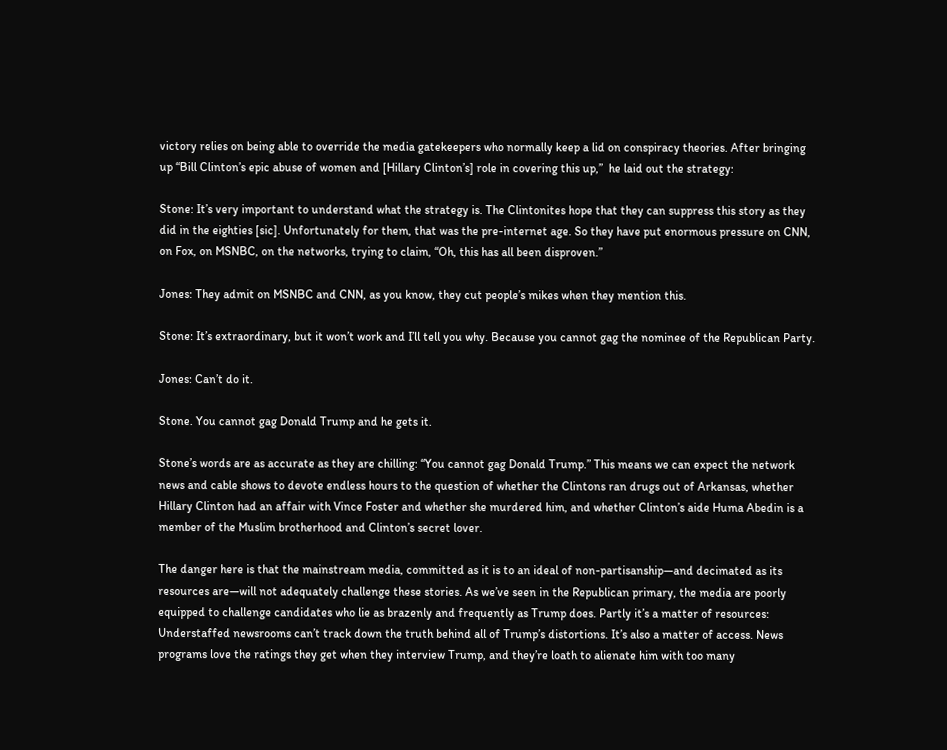victory relies on being able to override the media gatekeepers who normally keep a lid on conspiracy theories. After bringing up “Bill Clinton’s epic abuse of women and [Hillary Clinton’s] role in covering this up,”  he laid out the strategy:

Stone: It’s very important to understand what the strategy is. The Clintonites hope that they can suppress this story as they did in the eighties [sic]. Unfortunately for them, that was the pre-internet age. So they have put enormous pressure on CNN, on Fox, on MSNBC, on the networks, trying to claim, “Oh, this has all been disproven.”

Jones: They admit on MSNBC and CNN, as you know, they cut people’s mikes when they mention this.

Stone: It’s extraordinary, but it won’t work and I’ll tell you why. Because you cannot gag the nominee of the Republican Party.

Jones: Can’t do it.

Stone. You cannot gag Donald Trump and he gets it.

Stone’s words are as accurate as they are chilling: “You cannot gag Donald Trump.” This means we can expect the network news and cable shows to devote endless hours to the question of whether the Clintons ran drugs out of Arkansas, whether Hillary Clinton had an affair with Vince Foster and whether she murdered him, and whether Clinton’s aide Huma Abedin is a member of the Muslim brotherhood and Clinton’s secret lover.

The danger here is that the mainstream media, committed as it is to an ideal of non-partisanship—and decimated as its resources are—will not adequately challenge these stories. As we’ve seen in the Republican primary, the media are poorly equipped to challenge candidates who lie as brazenly and frequently as Trump does. Partly it’s a matter of resources: Understaffed newsrooms can’t track down the truth behind all of Trump’s distortions. It’s also a matter of access. News programs love the ratings they get when they interview Trump, and they’re loath to alienate him with too many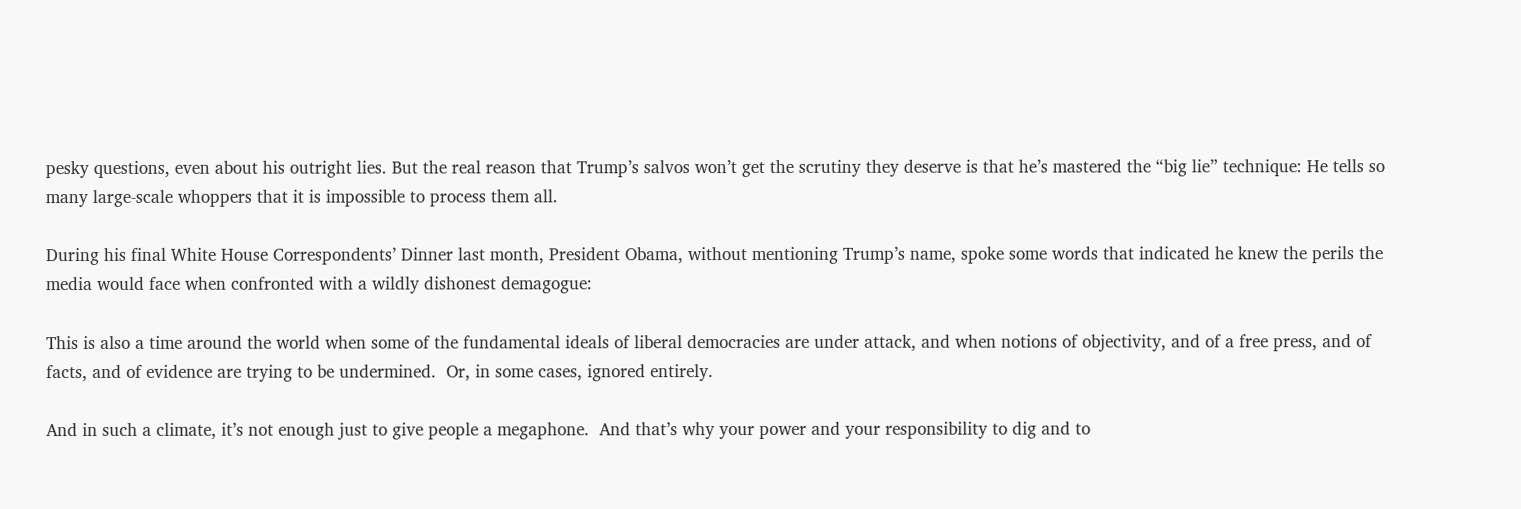pesky questions, even about his outright lies. But the real reason that Trump’s salvos won’t get the scrutiny they deserve is that he’s mastered the “big lie” technique: He tells so many large-scale whoppers that it is impossible to process them all.

During his final White House Correspondents’ Dinner last month, President Obama, without mentioning Trump’s name, spoke some words that indicated he knew the perils the media would face when confronted with a wildly dishonest demagogue:

This is also a time around the world when some of the fundamental ideals of liberal democracies are under attack, and when notions of objectivity, and of a free press, and of facts, and of evidence are trying to be undermined.  Or, in some cases, ignored entirely.

And in such a climate, it’s not enough just to give people a megaphone.  And that’s why your power and your responsibility to dig and to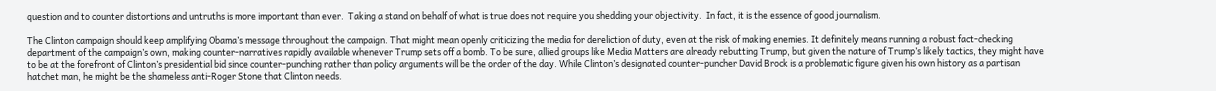question and to counter distortions and untruths is more important than ever.  Taking a stand on behalf of what is true does not require you shedding your objectivity.  In fact, it is the essence of good journalism.

The Clinton campaign should keep amplifying Obama’s message throughout the campaign. That might mean openly criticizing the media for dereliction of duty, even at the risk of making enemies. It definitely means running a robust fact-checking department of the campaign’s own, making counter-narratives rapidly available whenever Trump sets off a bomb. To be sure, allied groups like Media Matters are already rebutting Trump, but given the nature of Trump’s likely tactics, they might have to be at the forefront of Clinton’s presidential bid since counter-punching rather than policy arguments will be the order of the day. While Clinton’s designated counter-puncher David Brock is a problematic figure given his own history as a partisan hatchet man, he might be the shameless anti-Roger Stone that Clinton needs.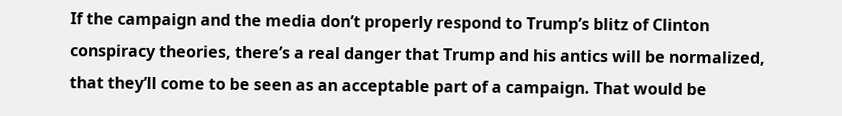If the campaign and the media don’t properly respond to Trump’s blitz of Clinton conspiracy theories, there’s a real danger that Trump and his antics will be normalized, that they’ll come to be seen as an acceptable part of a campaign. That would be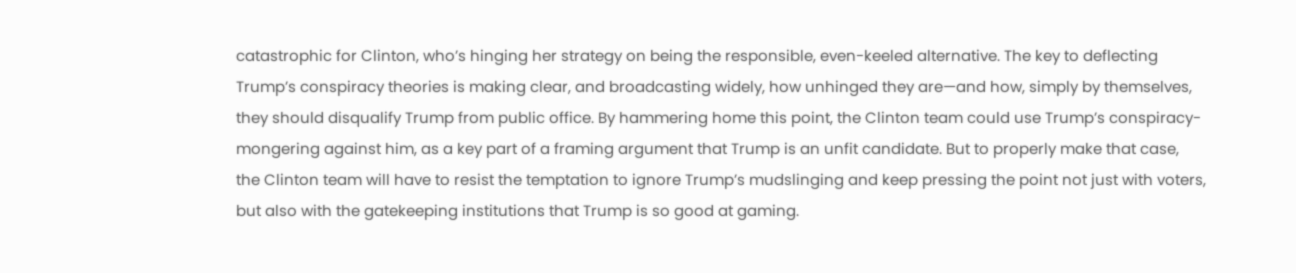catastrophic for Clinton, who’s hinging her strategy on being the responsible, even-keeled alternative. The key to deflecting Trump’s conspiracy theories is making clear, and broadcasting widely, how unhinged they are—and how, simply by themselves, they should disqualify Trump from public office. By hammering home this point, the Clinton team could use Trump’s conspiracy-mongering against him, as a key part of a framing argument that Trump is an unfit candidate. But to properly make that case, the Clinton team will have to resist the temptation to ignore Trump’s mudslinging and keep pressing the point not just with voters, but also with the gatekeeping institutions that Trump is so good at gaming.